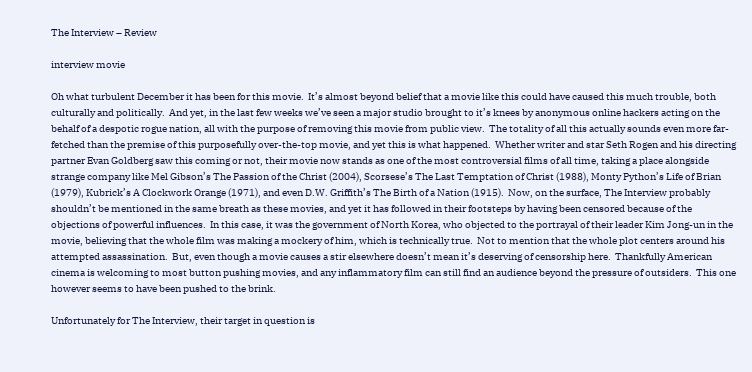The Interview – Review

interview movie

Oh what turbulent December it has been for this movie.  It’s almost beyond belief that a movie like this could have caused this much trouble, both culturally and politically.  And yet, in the last few weeks we’ve seen a major studio brought to it’s knees by anonymous online hackers acting on the behalf of a despotic rogue nation, all with the purpose of removing this movie from public view.  The totality of all this actually sounds even more far-fetched than the premise of this purposefully over-the-top movie, and yet this is what happened.  Whether writer and star Seth Rogen and his directing partner Evan Goldberg saw this coming or not, their movie now stands as one of the most controversial films of all time, taking a place alongside strange company like Mel Gibson’s The Passion of the Christ (2004), Scorsese’s The Last Temptation of Christ (1988), Monty Python’s Life of Brian (1979), Kubrick’s A Clockwork Orange (1971), and even D.W. Griffith’s The Birth of a Nation (1915).  Now, on the surface, The Interview probably shouldn’t be mentioned in the same breath as these movies, and yet it has followed in their footsteps by having been censored because of the objections of powerful influences.  In this case, it was the government of North Korea, who objected to the portrayal of their leader Kim Jong-un in the movie, believing that the whole film was making a mockery of him, which is technically true.  Not to mention that the whole plot centers around his attempted assassination.  But, even though a movie causes a stir elsewhere doesn’t mean it’s deserving of censorship here.  Thankfully American cinema is welcoming to most button pushing movies, and any inflammatory film can still find an audience beyond the pressure of outsiders.  This one however seems to have been pushed to the brink.

Unfortunately for The Interview, their target in question is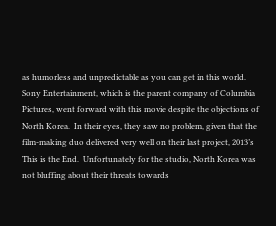as humorless and unpredictable as you can get in this world.  Sony Entertainment, which is the parent company of Columbia Pictures, went forward with this movie despite the objections of North Korea.  In their eyes, they saw no problem, given that the film-making duo delivered very well on their last project, 2013’s This is the End.  Unfortunately for the studio, North Korea was not bluffing about their threats towards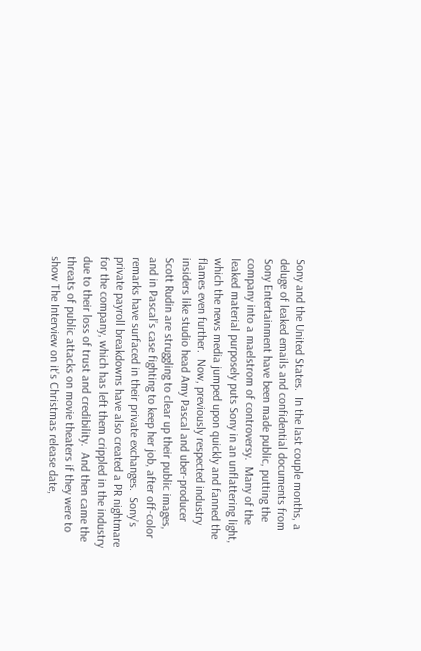Sony and the United States.  In the last couple months, a deluge of leaked emails and confidential documents from Sony Entertainment have been made public, putting the company into a maelstrom of controversy.  Many of the leaked material purposely puts Sony in an unflattering light, which the news media jumped upon quickly and fanned the flames even further.  Now, previously respected industry insiders like studio head Amy Pascal and uber-producer Scott Rudin are struggling to clear up their public images, and in Pascal’s case fighting to keep her job, after off-color remarks have surfaced in their private exchanges.  Sony’s private payroll breakdowns have also created a PR nightmare for the company, which has left them crippled in the industry due to their loss of trust and credibility.  And then came the threats of public attacks on movie theaters if they were to show The Interview on it’s Christmas release date,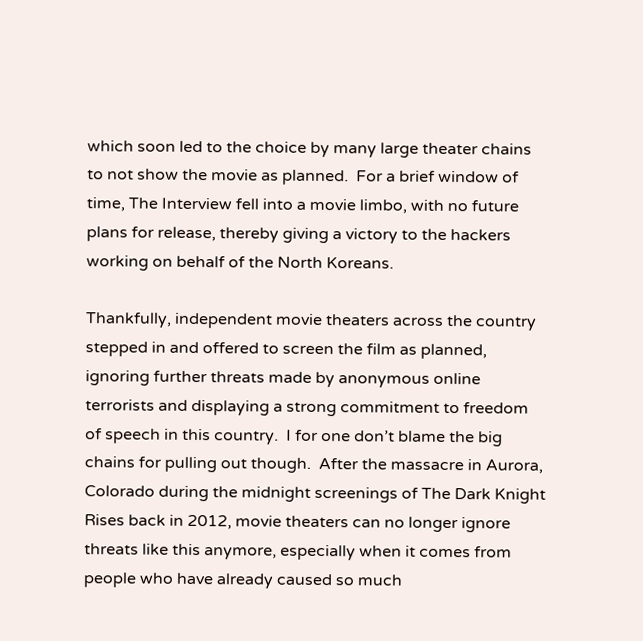which soon led to the choice by many large theater chains to not show the movie as planned.  For a brief window of time, The Interview fell into a movie limbo, with no future plans for release, thereby giving a victory to the hackers working on behalf of the North Koreans.

Thankfully, independent movie theaters across the country stepped in and offered to screen the film as planned, ignoring further threats made by anonymous online terrorists and displaying a strong commitment to freedom of speech in this country.  I for one don’t blame the big chains for pulling out though.  After the massacre in Aurora, Colorado during the midnight screenings of The Dark Knight Rises back in 2012, movie theaters can no longer ignore threats like this anymore, especially when it comes from people who have already caused so much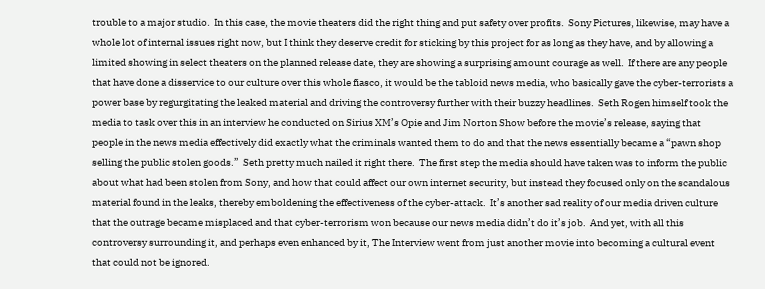trouble to a major studio.  In this case, the movie theaters did the right thing and put safety over profits.  Sony Pictures, likewise, may have a whole lot of internal issues right now, but I think they deserve credit for sticking by this project for as long as they have, and by allowing a limited showing in select theaters on the planned release date, they are showing a surprising amount courage as well.  If there are any people that have done a disservice to our culture over this whole fiasco, it would be the tabloid news media, who basically gave the cyber-terrorists a power base by regurgitating the leaked material and driving the controversy further with their buzzy headlines.  Seth Rogen himself took the media to task over this in an interview he conducted on Sirius XM’s Opie and Jim Norton Show before the movie’s release, saying that people in the news media effectively did exactly what the criminals wanted them to do and that the news essentially became a “pawn shop selling the public stolen goods.”  Seth pretty much nailed it right there.  The first step the media should have taken was to inform the public about what had been stolen from Sony, and how that could affect our own internet security, but instead they focused only on the scandalous material found in the leaks, thereby emboldening the effectiveness of the cyber-attack.  It’s another sad reality of our media driven culture that the outrage became misplaced and that cyber-terrorism won because our news media didn’t do it’s job.  And yet, with all this controversy surrounding it, and perhaps even enhanced by it, The Interview went from just another movie into becoming a cultural event that could not be ignored.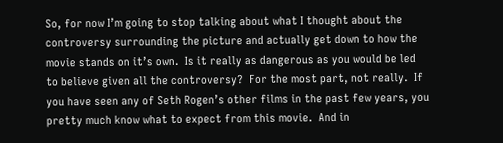So, for now I’m going to stop talking about what I thought about the controversy surrounding the picture and actually get down to how the movie stands on it’s own.  Is it really as dangerous as you would be led to believe given all the controversy?  For the most part, not really.  If you have seen any of Seth Rogen’s other films in the past few years, you pretty much know what to expect from this movie.  And in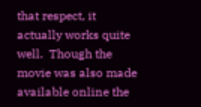that respect, it actually works quite well.  Though the movie was also made available online the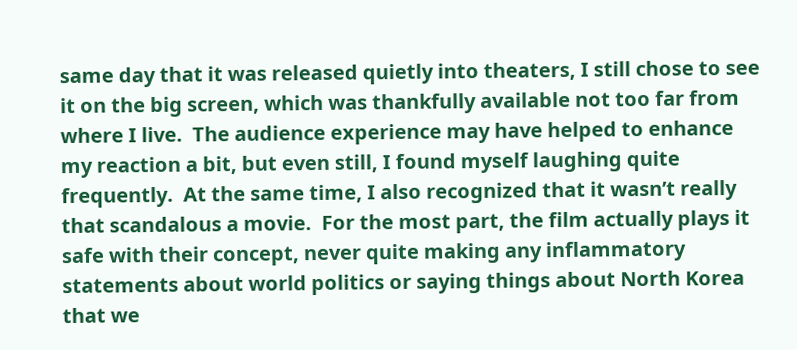same day that it was released quietly into theaters, I still chose to see it on the big screen, which was thankfully available not too far from where I live.  The audience experience may have helped to enhance my reaction a bit, but even still, I found myself laughing quite frequently.  At the same time, I also recognized that it wasn’t really that scandalous a movie.  For the most part, the film actually plays it safe with their concept, never quite making any inflammatory statements about world politics or saying things about North Korea that we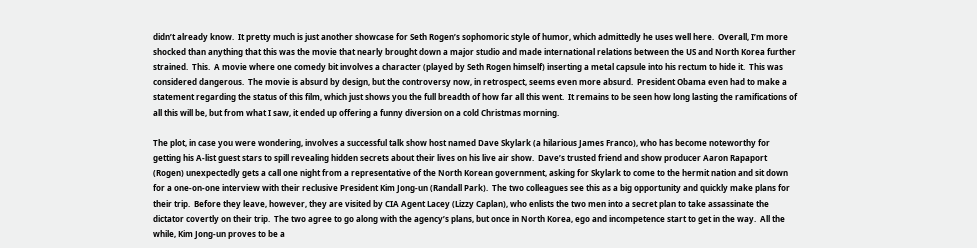didn’t already know.  It pretty much is just another showcase for Seth Rogen’s sophomoric style of humor, which admittedly he uses well here.  Overall, I’m more shocked than anything that this was the movie that nearly brought down a major studio and made international relations between the US and North Korea further strained.  This.  A movie where one comedy bit involves a character (played by Seth Rogen himself) inserting a metal capsule into his rectum to hide it.  This was considered dangerous.  The movie is absurd by design, but the controversy now, in retrospect, seems even more absurd.  President Obama even had to make a statement regarding the status of this film, which just shows you the full breadth of how far all this went.  It remains to be seen how long lasting the ramifications of all this will be, but from what I saw, it ended up offering a funny diversion on a cold Christmas morning.

The plot, in case you were wondering, involves a successful talk show host named Dave Skylark (a hilarious James Franco), who has become noteworthy for getting his A-list guest stars to spill revealing hidden secrets about their lives on his live air show.  Dave’s trusted friend and show producer Aaron Rapaport (Rogen) unexpectedly gets a call one night from a representative of the North Korean government, asking for Skylark to come to the hermit nation and sit down for a one-on-one interview with their reclusive President Kim Jong-un (Randall Park).  The two colleagues see this as a big opportunity and quickly make plans for their trip.  Before they leave, however, they are visited by CIA Agent Lacey (Lizzy Caplan), who enlists the two men into a secret plan to take assassinate the dictator covertly on their trip.  The two agree to go along with the agency’s plans, but once in North Korea, ego and incompetence start to get in the way.  All the while, Kim Jong-un proves to be a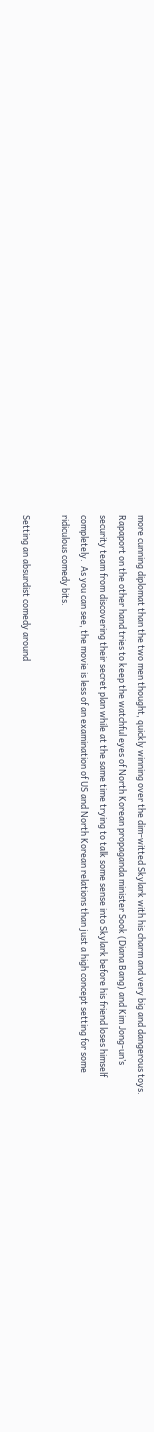more cunning diplomat than the two men thought, quickly winning over the dim-witted Skylark with his charm and very big and dangerous toys.  Rapaport on the other hand tries to keep the watchful eyes of North Korean propaganda minister Sook (Diana Bang) and Kim Jong-un’s security team from discovering their secret plan while at the same time trying to talk some sense into Skylark before his friend loses himself completely.  As you can see, the movie is less of an examination of US and North Korean relations than just a high concept setting for some ridiculous comedy bits.

Setting an absurdist comedy around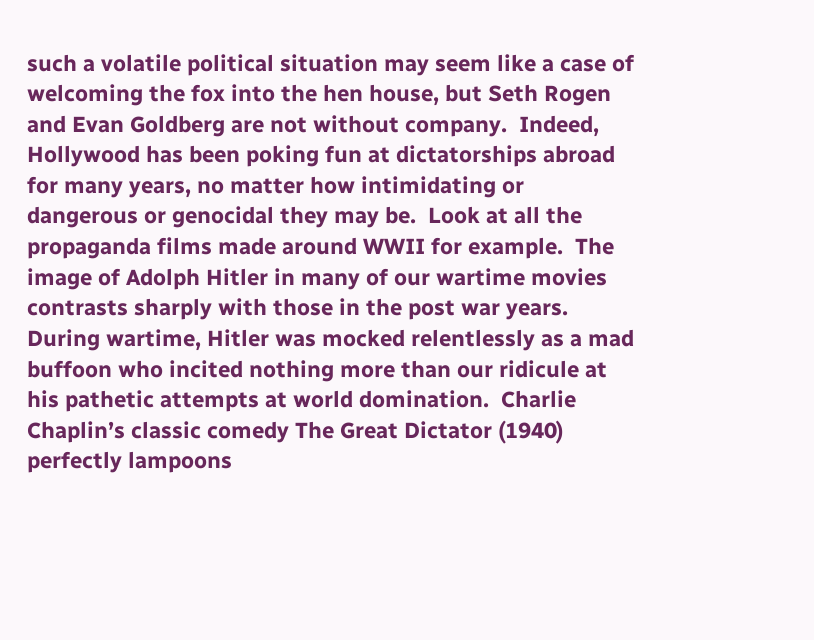such a volatile political situation may seem like a case of welcoming the fox into the hen house, but Seth Rogen and Evan Goldberg are not without company.  Indeed, Hollywood has been poking fun at dictatorships abroad for many years, no matter how intimidating or dangerous or genocidal they may be.  Look at all the propaganda films made around WWII for example.  The image of Adolph Hitler in many of our wartime movies contrasts sharply with those in the post war years.  During wartime, Hitler was mocked relentlessly as a mad buffoon who incited nothing more than our ridicule at his pathetic attempts at world domination.  Charlie Chaplin’s classic comedy The Great Dictator (1940) perfectly lampoons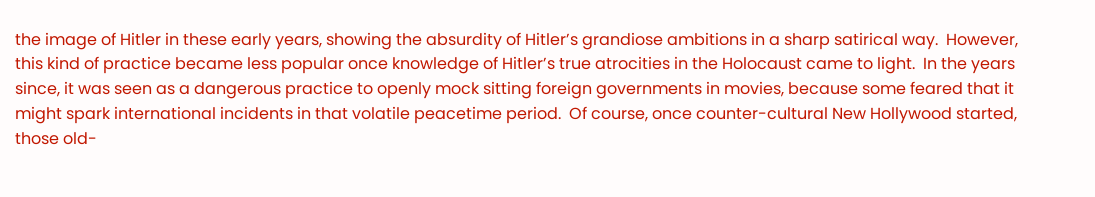the image of Hitler in these early years, showing the absurdity of Hitler’s grandiose ambitions in a sharp satirical way.  However, this kind of practice became less popular once knowledge of Hitler’s true atrocities in the Holocaust came to light.  In the years since, it was seen as a dangerous practice to openly mock sitting foreign governments in movies, because some feared that it might spark international incidents in that volatile peacetime period.  Of course, once counter-cultural New Hollywood started, those old-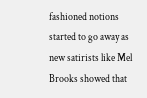fashioned notions started to go away as new satirists like Mel Brooks showed that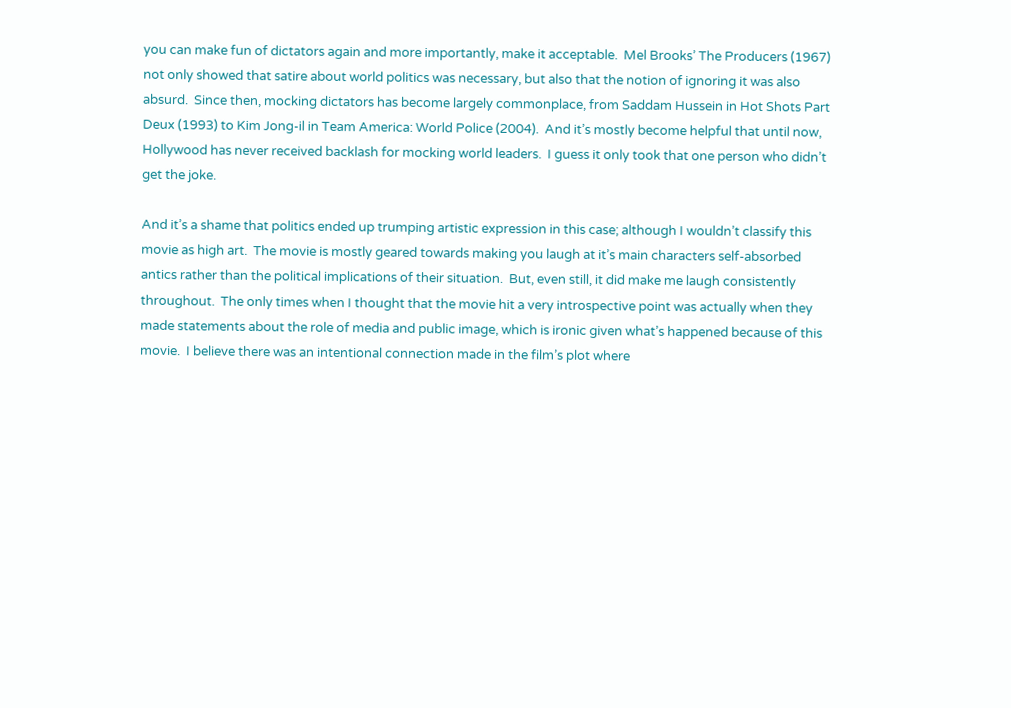you can make fun of dictators again and more importantly, make it acceptable.  Mel Brooks’ The Producers (1967) not only showed that satire about world politics was necessary, but also that the notion of ignoring it was also absurd.  Since then, mocking dictators has become largely commonplace, from Saddam Hussein in Hot Shots Part Deux (1993) to Kim Jong-il in Team America: World Police (2004).  And it’s mostly become helpful that until now, Hollywood has never received backlash for mocking world leaders.  I guess it only took that one person who didn’t get the joke.

And it’s a shame that politics ended up trumping artistic expression in this case; although I wouldn’t classify this movie as high art.  The movie is mostly geared towards making you laugh at it’s main characters self-absorbed antics rather than the political implications of their situation.  But, even still, it did make me laugh consistently throughout.  The only times when I thought that the movie hit a very introspective point was actually when they made statements about the role of media and public image, which is ironic given what’s happened because of this movie.  I believe there was an intentional connection made in the film’s plot where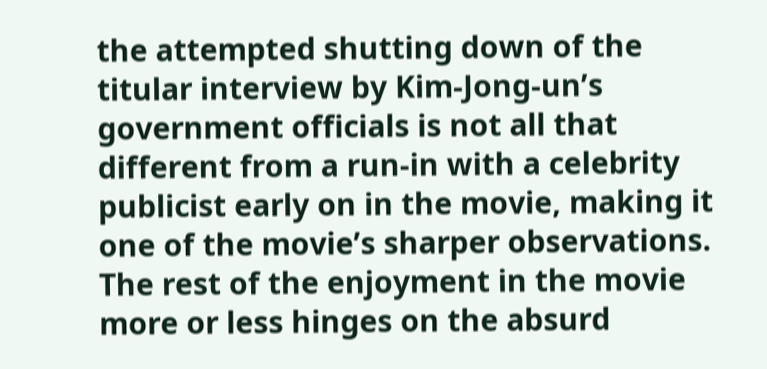the attempted shutting down of the titular interview by Kim-Jong-un’s government officials is not all that different from a run-in with a celebrity publicist early on in the movie, making it one of the movie’s sharper observations.  The rest of the enjoyment in the movie more or less hinges on the absurd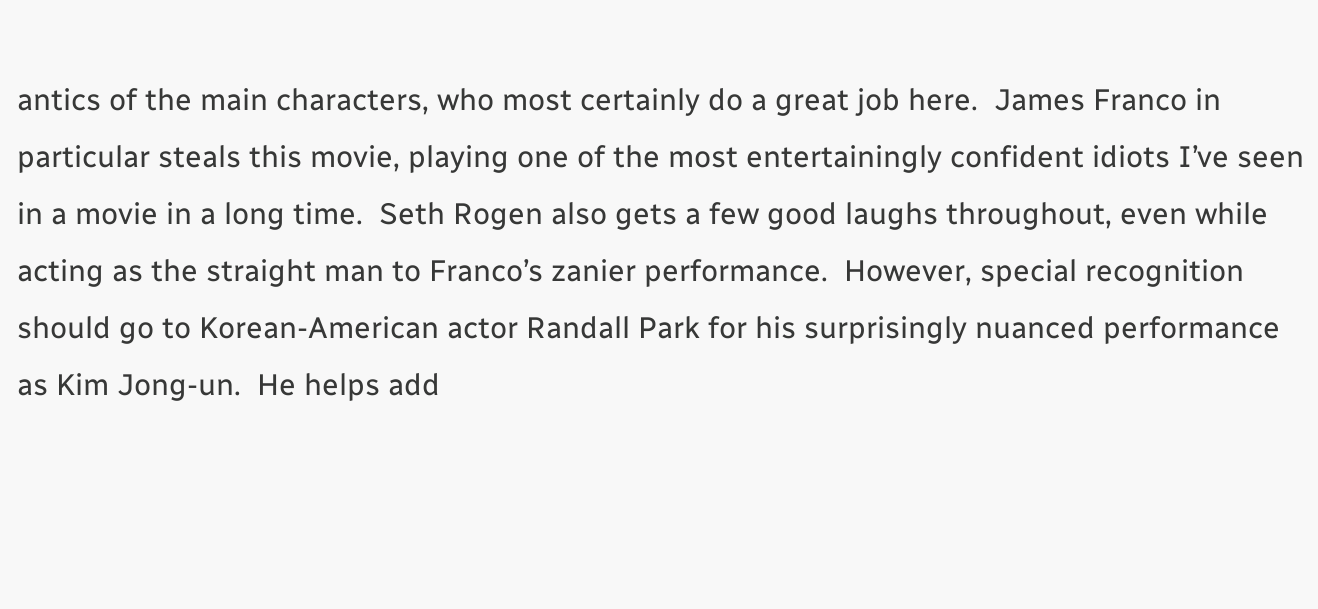antics of the main characters, who most certainly do a great job here.  James Franco in particular steals this movie, playing one of the most entertainingly confident idiots I’ve seen in a movie in a long time.  Seth Rogen also gets a few good laughs throughout, even while acting as the straight man to Franco’s zanier performance.  However, special recognition should go to Korean-American actor Randall Park for his surprisingly nuanced performance as Kim Jong-un.  He helps add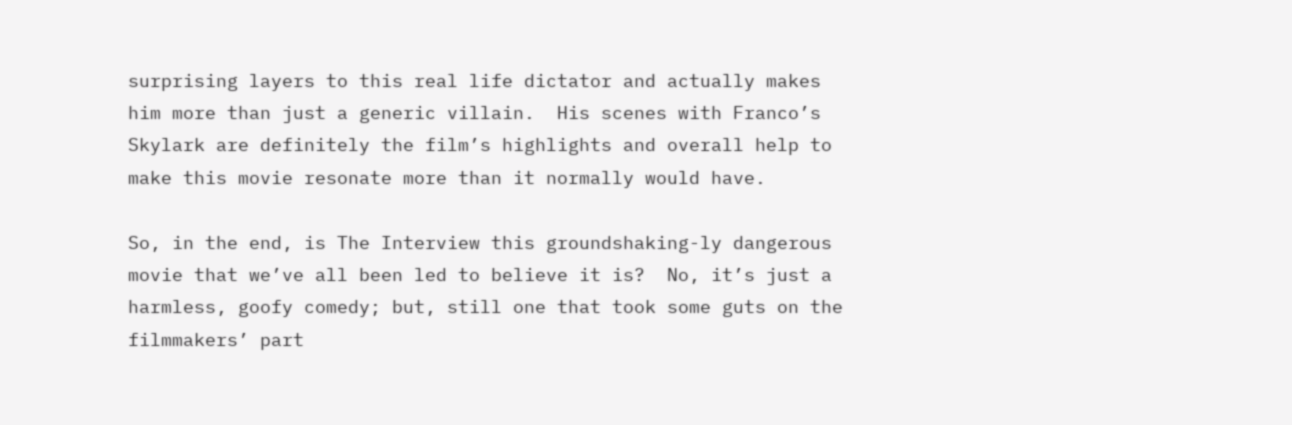surprising layers to this real life dictator and actually makes him more than just a generic villain.  His scenes with Franco’s Skylark are definitely the film’s highlights and overall help to make this movie resonate more than it normally would have.

So, in the end, is The Interview this groundshaking-ly dangerous movie that we’ve all been led to believe it is?  No, it’s just a harmless, goofy comedy; but, still one that took some guts on the filmmakers’ part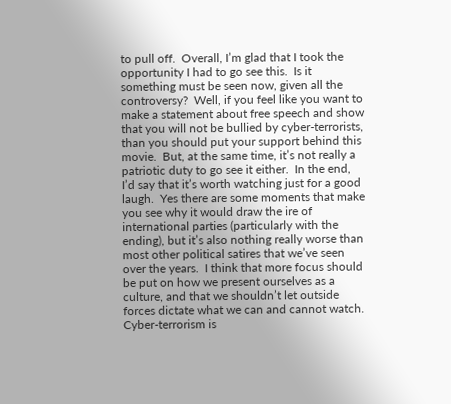to pull off.  Overall, I’m glad that I took the opportunity I had to go see this.  Is it something must be seen now, given all the controversy?  Well, if you feel like you want to make a statement about free speech and show that you will not be bullied by cyber-terrorists, than you should put your support behind this movie.  But, at the same time, it’s not really a patriotic duty to go see it either.  In the end, I’d say that it’s worth watching just for a good laugh.  Yes there are some moments that make you see why it would draw the ire of international parties (particularly with the ending), but it’s also nothing really worse than most other political satires that we’ve seen over the years.  I think that more focus should be put on how we present ourselves as a culture, and that we shouldn’t let outside forces dictate what we can and cannot watch.  Cyber-terrorism is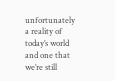unfortunately a reality of today’s world and one that we’re still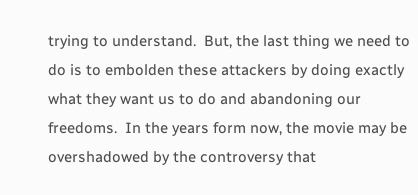trying to understand.  But, the last thing we need to do is to embolden these attackers by doing exactly what they want us to do and abandoning our freedoms.  In the years form now, the movie may be overshadowed by the controversy that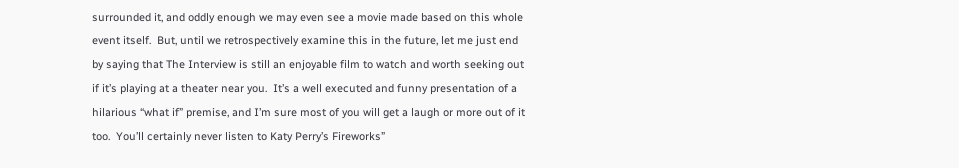surrounded it, and oddly enough we may even see a movie made based on this whole event itself.  But, until we retrospectively examine this in the future, let me just end by saying that The Interview is still an enjoyable film to watch and worth seeking out if it’s playing at a theater near you.  It’s a well executed and funny presentation of a hilarious “what if” premise, and I’m sure most of you will get a laugh or more out of it too.  You’ll certainly never listen to Katy Perry’s Fireworks”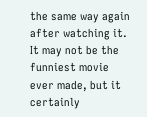the same way again after watching it.  It may not be the funniest movie ever made, but it certainly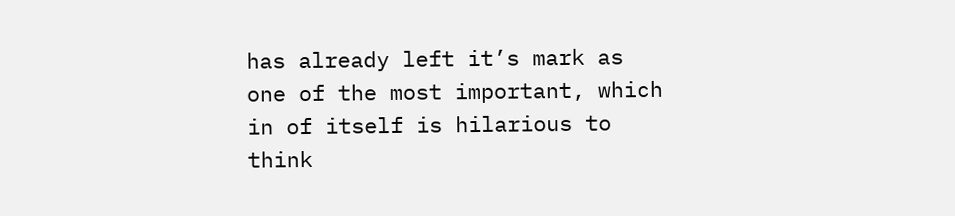has already left it’s mark as one of the most important, which in of itself is hilarious to think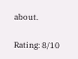about.

Rating: 8/10